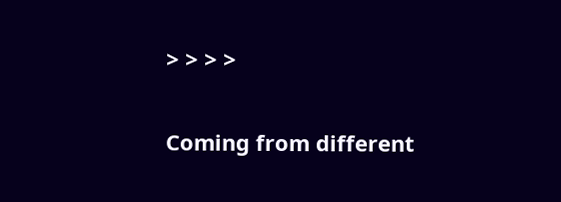> > > >

Coming from different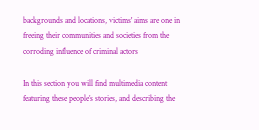backgrounds and locations, victims' aims are one in freeing their communities and societies from the corroding influence of criminal actors

In this section you will find multimedia content featuring these people’s stories, and describing the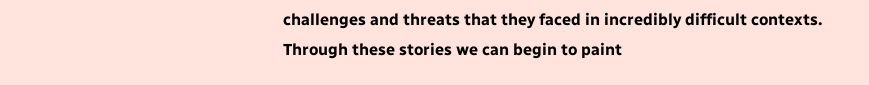challenges and threats that they faced in incredibly difficult contexts. Through these stories we can begin to paint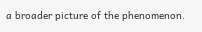a broader picture of the phenomenon.